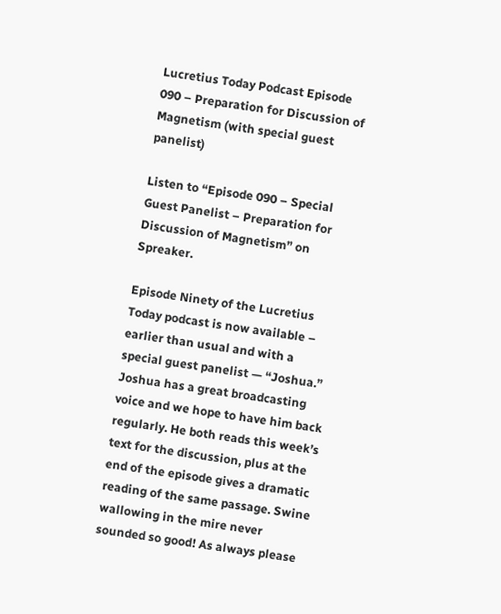Lucretius Today Podcast Episode 090 – Preparation for Discussion of Magnetism (with special guest panelist)

Listen to “Episode 090 – Special Guest Panelist – Preparation for Discussion of Magnetism” on Spreaker.

Episode Ninety of the Lucretius Today podcast is now available – earlier than usual and with a special guest panelist — “Joshua.” Joshua has a great broadcasting voice and we hope to have him back regularly. He both reads this week’s text for the discussion, plus at the end of the episode gives a dramatic reading of the same passage. Swine wallowing in the mire never sounded so good! As always please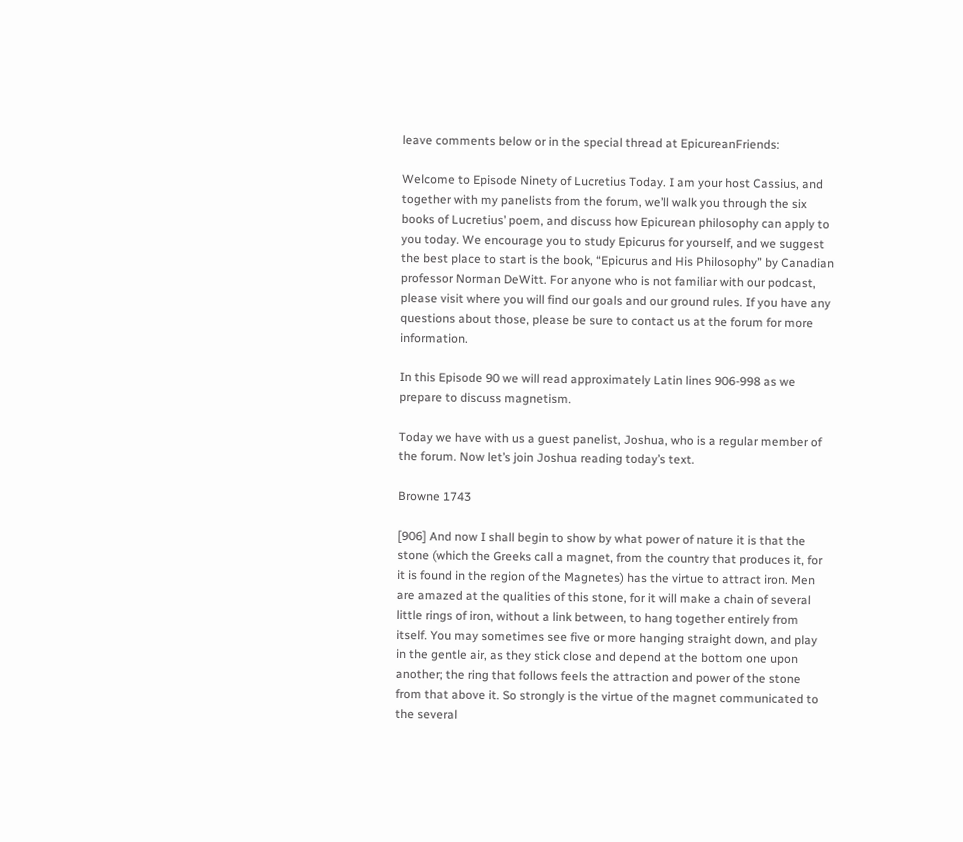leave comments below or in the special thread at EpicureanFriends:

Welcome to Episode Ninety of Lucretius Today. I am your host Cassius, and together with my panelists from the forum, we’ll walk you through the six books of Lucretius’ poem, and discuss how Epicurean philosophy can apply to you today. We encourage you to study Epicurus for yourself, and we suggest the best place to start is the book, “Epicurus and His Philosophy” by Canadian professor Norman DeWitt. For anyone who is not familiar with our podcast, please visit where you will find our goals and our ground rules. If you have any questions about those, please be sure to contact us at the forum for more information.

In this Episode 90 we will read approximately Latin lines 906-998 as we prepare to discuss magnetism.

Today we have with us a guest panelist, Joshua, who is a regular member of the forum. Now let’s join Joshua reading today’s text.

Browne 1743

[906] And now I shall begin to show by what power of nature it is that the stone (which the Greeks call a magnet, from the country that produces it, for it is found in the region of the Magnetes) has the virtue to attract iron. Men are amazed at the qualities of this stone, for it will make a chain of several little rings of iron, without a link between, to hang together entirely from itself. You may sometimes see five or more hanging straight down, and play in the gentle air, as they stick close and depend at the bottom one upon another; the ring that follows feels the attraction and power of the stone from that above it. So strongly is the virtue of the magnet communicated to the several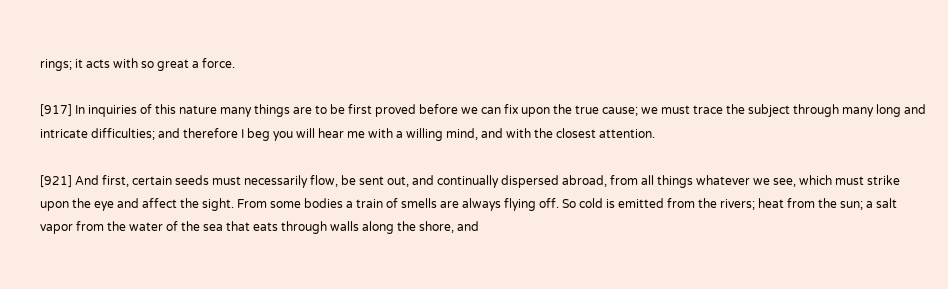rings; it acts with so great a force.

[917] In inquiries of this nature many things are to be first proved before we can fix upon the true cause; we must trace the subject through many long and intricate difficulties; and therefore I beg you will hear me with a willing mind, and with the closest attention.

[921] And first, certain seeds must necessarily flow, be sent out, and continually dispersed abroad, from all things whatever we see, which must strike upon the eye and affect the sight. From some bodies a train of smells are always flying off. So cold is emitted from the rivers; heat from the sun; a salt vapor from the water of the sea that eats through walls along the shore, and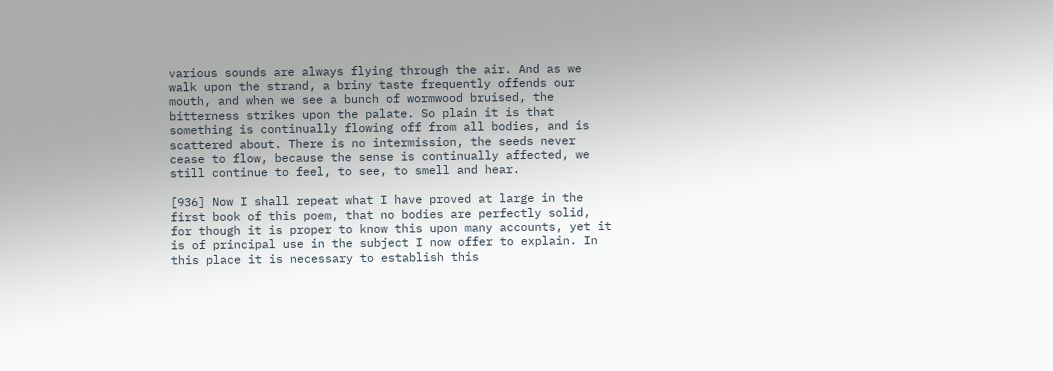various sounds are always flying through the air. And as we walk upon the strand, a briny taste frequently offends our mouth, and when we see a bunch of wormwood bruised, the bitterness strikes upon the palate. So plain it is that something is continually flowing off from all bodies, and is scattered about. There is no intermission, the seeds never cease to flow, because the sense is continually affected, we still continue to feel, to see, to smell and hear.

[936] Now I shall repeat what I have proved at large in the first book of this poem, that no bodies are perfectly solid, for though it is proper to know this upon many accounts, yet it is of principal use in the subject I now offer to explain. In this place it is necessary to establish this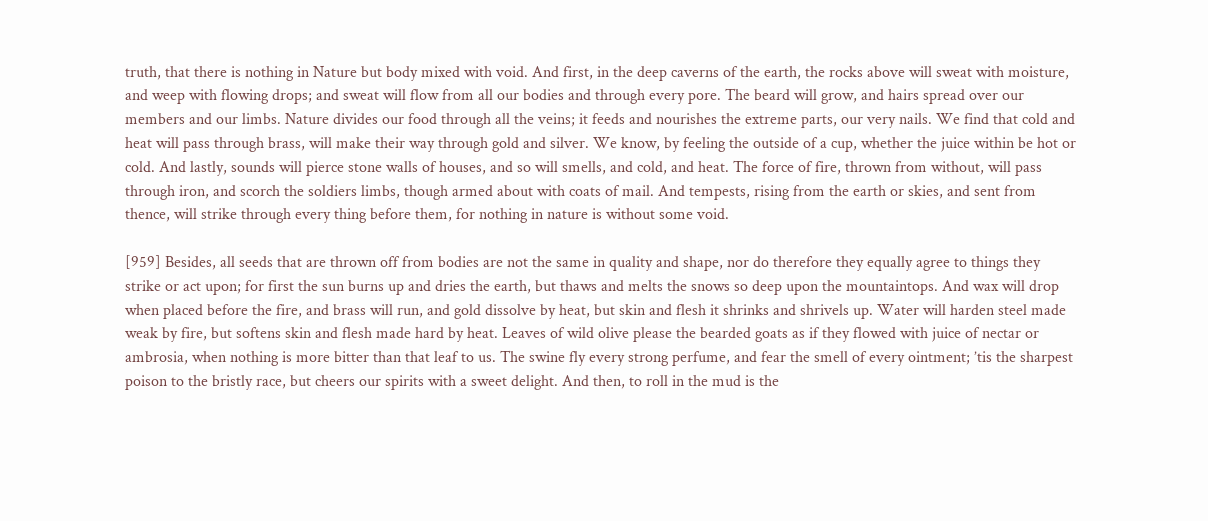truth, that there is nothing in Nature but body mixed with void. And first, in the deep caverns of the earth, the rocks above will sweat with moisture, and weep with flowing drops; and sweat will flow from all our bodies and through every pore. The beard will grow, and hairs spread over our members and our limbs. Nature divides our food through all the veins; it feeds and nourishes the extreme parts, our very nails. We find that cold and heat will pass through brass, will make their way through gold and silver. We know, by feeling the outside of a cup, whether the juice within be hot or cold. And lastly, sounds will pierce stone walls of houses, and so will smells, and cold, and heat. The force of fire, thrown from without, will pass through iron, and scorch the soldiers limbs, though armed about with coats of mail. And tempests, rising from the earth or skies, and sent from thence, will strike through every thing before them, for nothing in nature is without some void.

[959] Besides, all seeds that are thrown off from bodies are not the same in quality and shape, nor do therefore they equally agree to things they strike or act upon; for first the sun burns up and dries the earth, but thaws and melts the snows so deep upon the mountaintops. And wax will drop when placed before the fire, and brass will run, and gold dissolve by heat, but skin and flesh it shrinks and shrivels up. Water will harden steel made weak by fire, but softens skin and flesh made hard by heat. Leaves of wild olive please the bearded goats as if they flowed with juice of nectar or ambrosia, when nothing is more bitter than that leaf to us. The swine fly every strong perfume, and fear the smell of every ointment; ’tis the sharpest poison to the bristly race, but cheers our spirits with a sweet delight. And then, to roll in the mud is the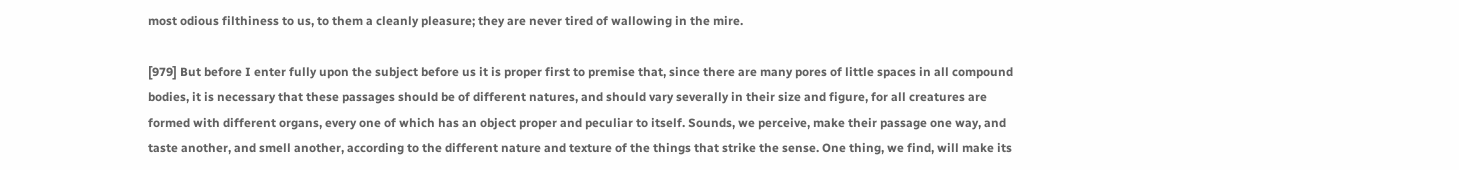most odious filthiness to us, to them a cleanly pleasure; they are never tired of wallowing in the mire.

[979] But before I enter fully upon the subject before us it is proper first to premise that, since there are many pores of little spaces in all compound bodies, it is necessary that these passages should be of different natures, and should vary severally in their size and figure, for all creatures are formed with different organs, every one of which has an object proper and peculiar to itself. Sounds, we perceive, make their passage one way, and taste another, and smell another, according to the different nature and texture of the things that strike the sense. One thing, we find, will make its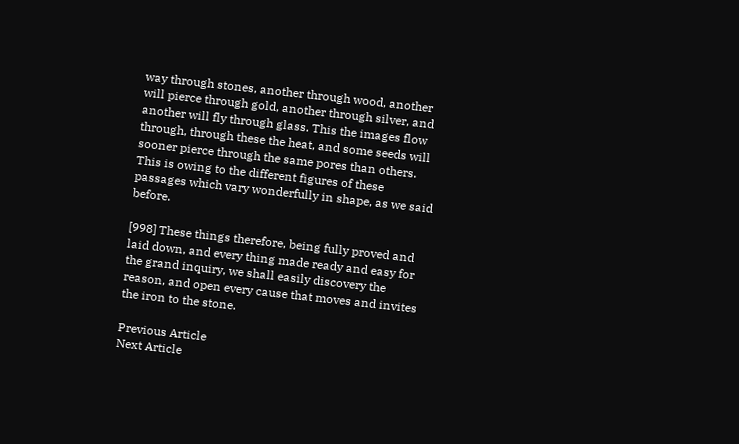way through stones, another through wood, another will pierce through gold, another through silver, and another will fly through glass. This the images flow through, through these the heat, and some seeds will sooner pierce through the same pores than others. This is owing to the different figures of these passages which vary wonderfully in shape, as we said before.

[998] These things therefore, being fully proved and laid down, and every thing made ready and easy for the grand inquiry, we shall easily discovery the reason, and open every cause that moves and invites the iron to the stone.

Previous Article
Next Article